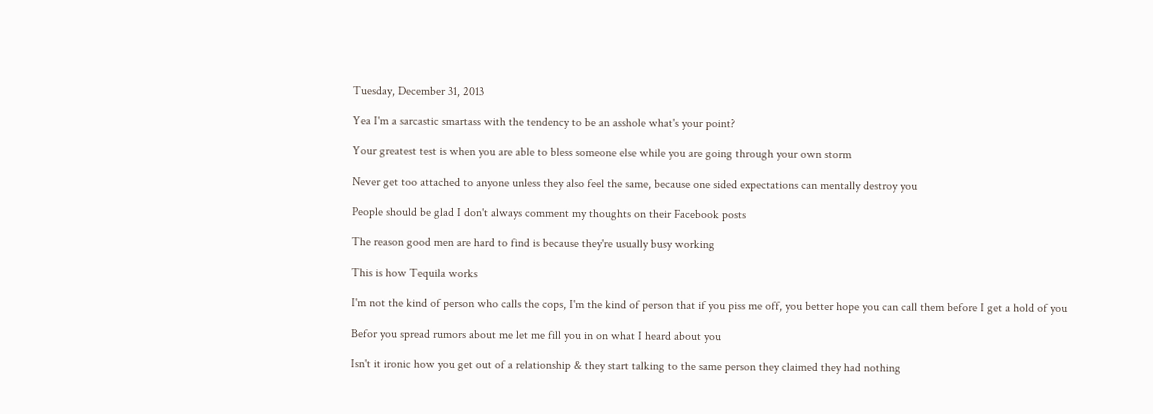Tuesday, December 31, 2013

Yea I'm a sarcastic smartass with the tendency to be an asshole what's your point?

Your greatest test is when you are able to bless someone else while you are going through your own storm

Never get too attached to anyone unless they also feel the same, because one sided expectations can mentally destroy you

People should be glad I don't always comment my thoughts on their Facebook posts

The reason good men are hard to find is because they're usually busy working

This is how Tequila works

I'm not the kind of person who calls the cops, I'm the kind of person that if you piss me off, you better hope you can call them before I get a hold of you

Befor you spread rumors about me let me fill you in on what I heard about you

Isn't it ironic how you get out of a relationship & they start talking to the same person they claimed they had nothing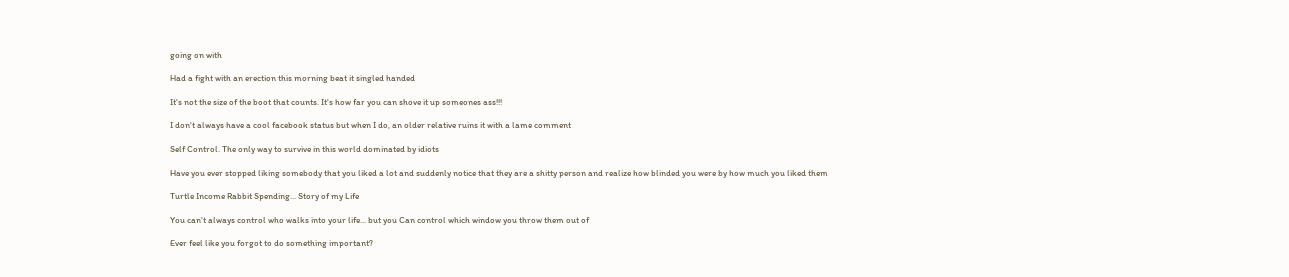going on with

Had a fight with an erection this morning beat it singled handed

It's not the size of the boot that counts. It's how far you can shove it up someones ass!!!

I don't always have a cool facebook status but when I do, an older relative ruins it with a lame comment

Self Control. The only way to survive in this world dominated by idiots

Have you ever stopped liking somebody that you liked a lot and suddenly notice that they are a shitty person and realize how blinded you were by how much you liked them

Turtle Income Rabbit Spending... Story of my Life

You can't always control who walks into your life... but you Can control which window you throw them out of

Ever feel like you forgot to do something important?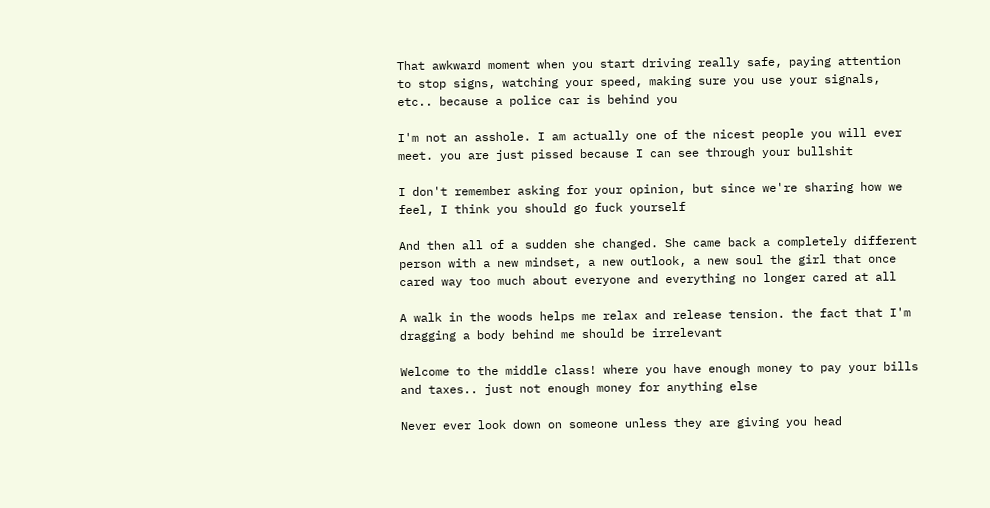That awkward moment when you start driving really safe, paying attention to stop signs, watching your speed, making sure you use your signals, etc.. because a police car is behind you

I'm not an asshole. I am actually one of the nicest people you will ever meet. you are just pissed because I can see through your bullshit

I don't remember asking for your opinion, but since we're sharing how we feel, I think you should go fuck yourself

And then all of a sudden she changed. She came back a completely different person with a new mindset, a new outlook, a new soul the girl that once cared way too much about everyone and everything no longer cared at all

A walk in the woods helps me relax and release tension. the fact that I'm dragging a body behind me should be irrelevant

Welcome to the middle class! where you have enough money to pay your bills and taxes.. just not enough money for anything else

Never ever look down on someone unless they are giving you head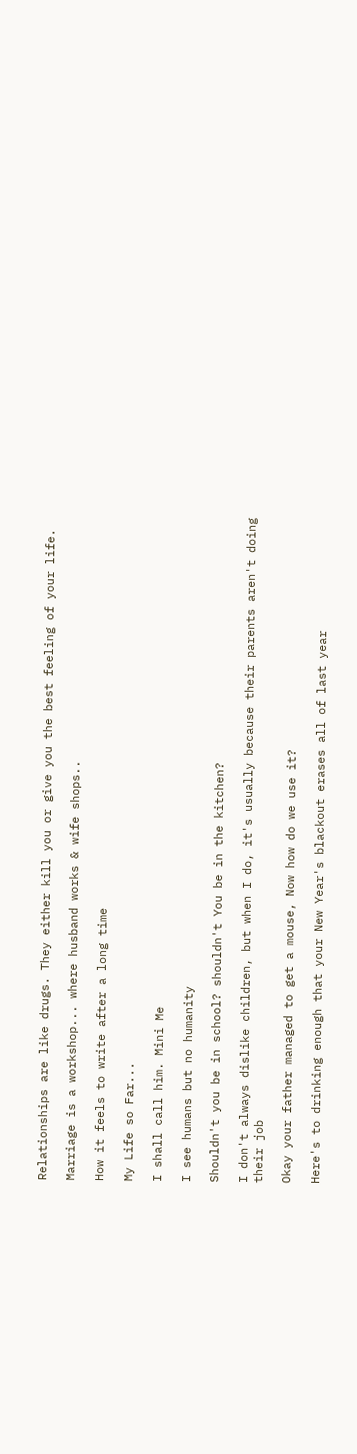Relationships are like drugs. They either kill you or give you the best feeling of your life.

Marriage is a workshop... where husband works & wife shops..

How it feels to write after a long time

My Life so Far...

I shall call him. Mini Me

I see humans but no humanity

Shouldn't you be in school? shouldn't You be in the kitchen?

I don't always dislike children, but when I do, it's usually because their parents aren't doing their job

Okay your father managed to get a mouse, Now how do we use it?

Here's to drinking enough that your New Year's blackout erases all of last year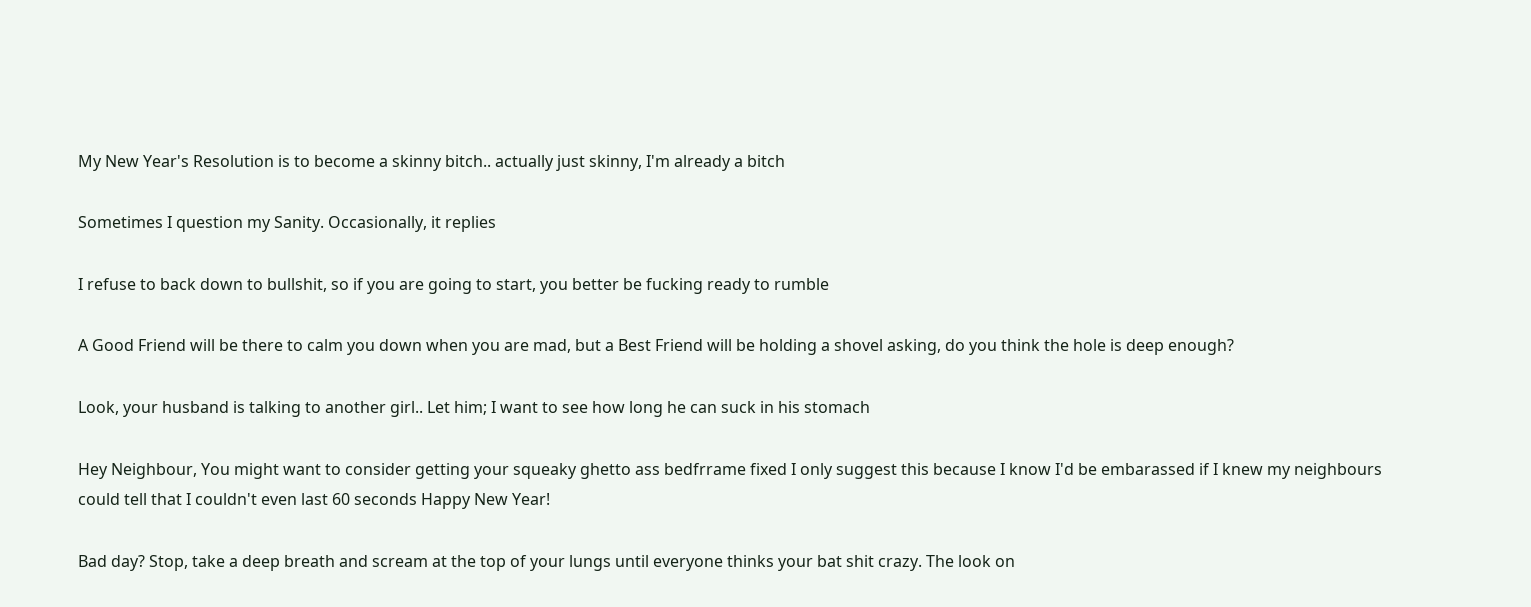My New Year's Resolution is to become a skinny bitch.. actually just skinny, I'm already a bitch

Sometimes I question my Sanity. Occasionally, it replies

I refuse to back down to bullshit, so if you are going to start, you better be fucking ready to rumble

A Good Friend will be there to calm you down when you are mad, but a Best Friend will be holding a shovel asking, do you think the hole is deep enough?

Look, your husband is talking to another girl.. Let him; I want to see how long he can suck in his stomach

Hey Neighbour, You might want to consider getting your squeaky ghetto ass bedfrrame fixed I only suggest this because I know I'd be embarassed if I knew my neighbours could tell that I couldn't even last 60 seconds Happy New Year!

Bad day? Stop, take a deep breath and scream at the top of your lungs until everyone thinks your bat shit crazy. The look on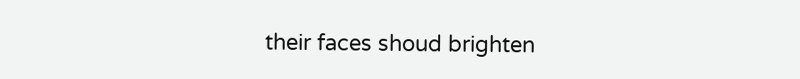their faces shoud brighten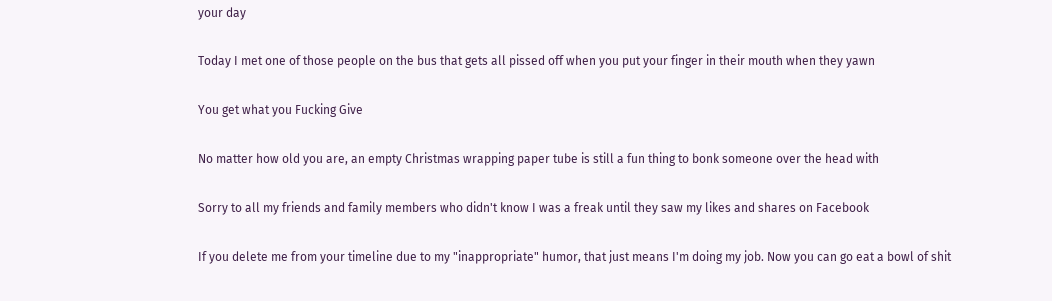your day

Today I met one of those people on the bus that gets all pissed off when you put your finger in their mouth when they yawn

You get what you Fucking Give

No matter how old you are, an empty Christmas wrapping paper tube is still a fun thing to bonk someone over the head with

Sorry to all my friends and family members who didn't know I was a freak until they saw my likes and shares on Facebook

If you delete me from your timeline due to my "inappropriate" humor, that just means I'm doing my job. Now you can go eat a bowl of shit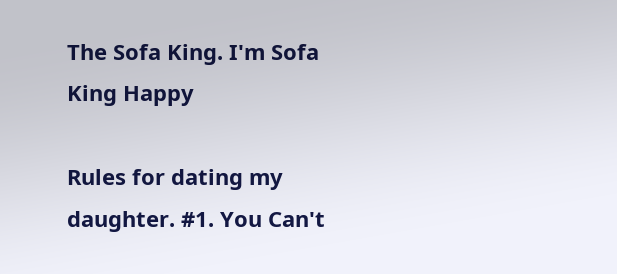The Sofa King. I'm Sofa King Happy

Rules for dating my daughter. #1. You Can't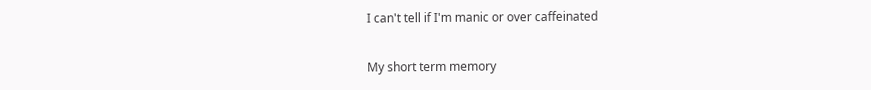I can't tell if I'm manic or over caffeinated

My short term memory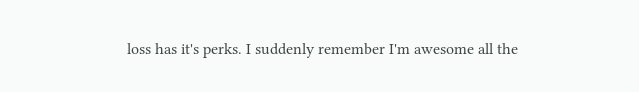loss has it's perks. I suddenly remember I'm awesome all the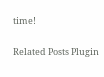time!

Related Posts Plugin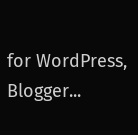for WordPress, Blogger...